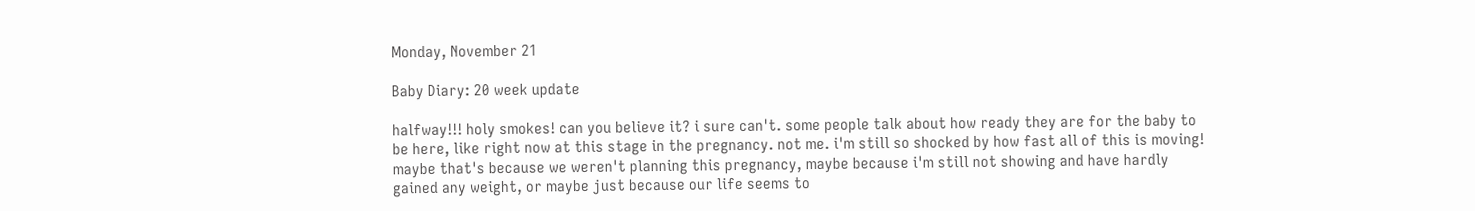Monday, November 21

Baby Diary: 20 week update

halfway!!! holy smokes! can you believe it? i sure can't. some people talk about how ready they are for the baby to be here, like right now at this stage in the pregnancy. not me. i'm still so shocked by how fast all of this is moving! maybe that's because we weren't planning this pregnancy, maybe because i'm still not showing and have hardly gained any weight, or maybe just because our life seems to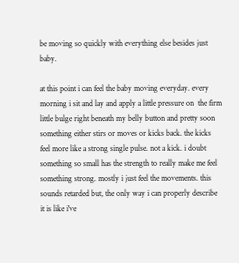be moving so quickly with everything else besides just baby.

at this point i can feel the baby moving everyday. every morning i sit and lay and apply a little pressure on  the firm little bulge right beneath my belly button and pretty soon something either stirs or moves or kicks back. the kicks feel more like a strong single pulse. not a kick. i doubt something so small has the strength to really make me feel something strong. mostly i just feel the movements. this sounds retarded but, the only way i can properly describe it is like i've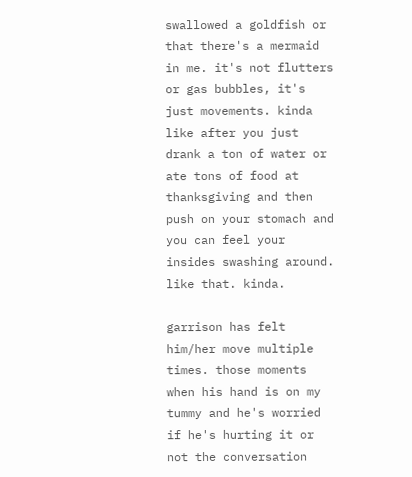swallowed a goldfish or that there's a mermaid in me. it's not flutters or gas bubbles, it's just movements. kinda like after you just drank a ton of water or ate tons of food at thanksgiving and then push on your stomach and you can feel your insides swashing around. like that. kinda.

garrison has felt him/her move multiple times. those moments when his hand is on my tummy and he's worried if he's hurting it or not the conversation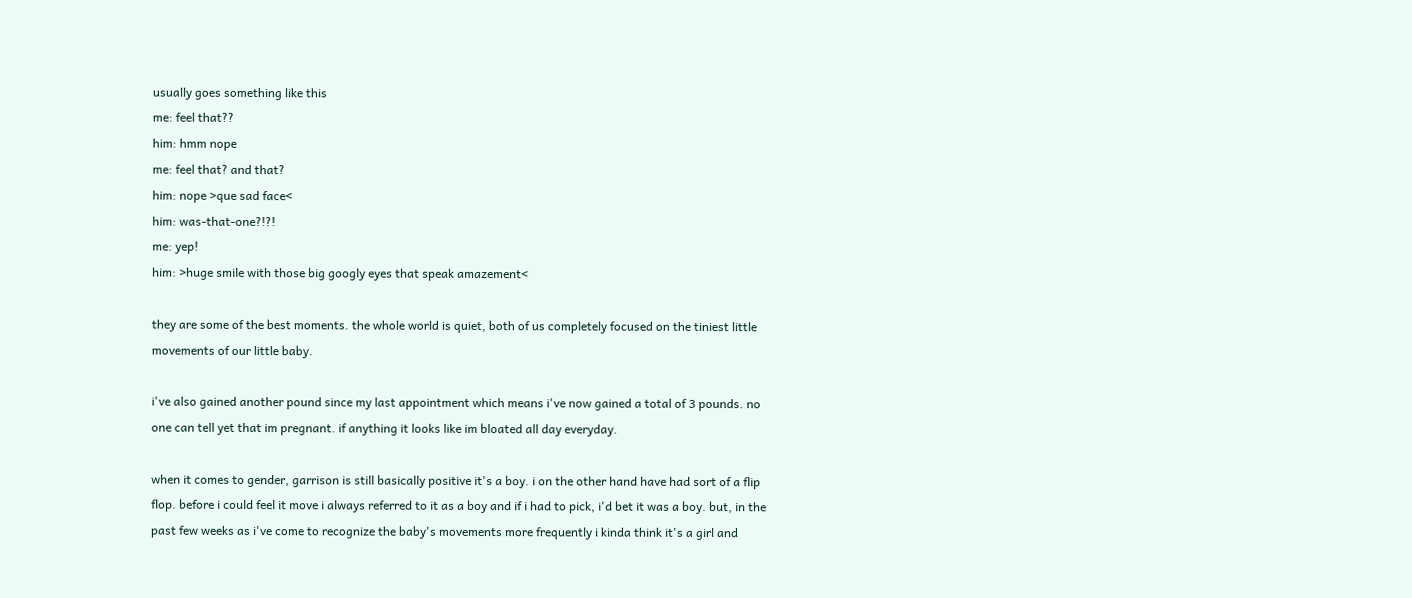usually goes something like this
me: feel that??
him: hmm nope
me: feel that? and that?
him: nope >que sad face<
him: was-that-one?!?!
me: yep!
him: >huge smile with those big googly eyes that speak amazement<

they are some of the best moments. the whole world is quiet, both of us completely focused on the tiniest little movements of our little baby.

i've also gained another pound since my last appointment which means i've now gained a total of 3 pounds. no one can tell yet that im pregnant. if anything it looks like im bloated all day everyday.

when it comes to gender, garrison is still basically positive it's a boy. i on the other hand have had sort of a flip flop. before i could feel it move i always referred to it as a boy and if i had to pick, i'd bet it was a boy. but, in the past few weeks as i've come to recognize the baby's movements more frequently i kinda think it's a girl and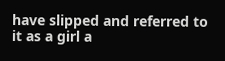have slipped and referred to it as a girl a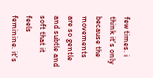few times. i think it's only because the movements are so gentle and subtle and soft that it feels feminine. it's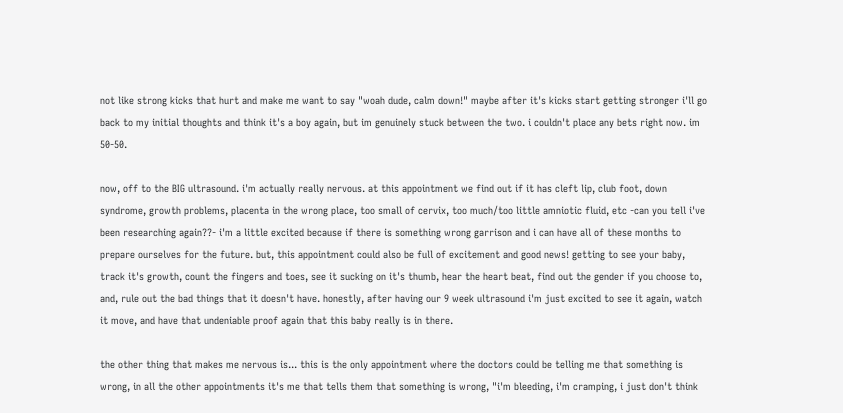not like strong kicks that hurt and make me want to say "woah dude, calm down!" maybe after it's kicks start getting stronger i'll go back to my initial thoughts and think it's a boy again, but im genuinely stuck between the two. i couldn't place any bets right now. im 50-50.

now, off to the BIG ultrasound. i'm actually really nervous. at this appointment we find out if it has cleft lip, club foot, down syndrome, growth problems, placenta in the wrong place, too small of cervix, too much/too little amniotic fluid, etc -can you tell i've been researching again??- i'm a little excited because if there is something wrong garrison and i can have all of these months to prepare ourselves for the future. but, this appointment could also be full of excitement and good news! getting to see your baby, track it's growth, count the fingers and toes, see it sucking on it's thumb, hear the heart beat, find out the gender if you choose to, and, rule out the bad things that it doesn't have. honestly, after having our 9 week ultrasound i'm just excited to see it again, watch it move, and have that undeniable proof again that this baby really is in there.

the other thing that makes me nervous is... this is the only appointment where the doctors could be telling me that something is wrong, in all the other appointments it's me that tells them that something is wrong, "i'm bleeding, i'm cramping, i just don't think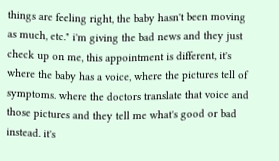things are feeling right, the baby hasn't been moving as much, etc." i'm giving the bad news and they just check up on me, this appointment is different, it's where the baby has a voice, where the pictures tell of symptoms. where the doctors translate that voice and those pictures and they tell me what's good or bad instead. it's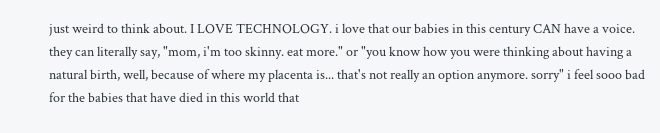just weird to think about. I LOVE TECHNOLOGY. i love that our babies in this century CAN have a voice. they can literally say, "mom, i'm too skinny. eat more." or "you know how you were thinking about having a natural birth, well, because of where my placenta is... that's not really an option anymore. sorry" i feel sooo bad for the babies that have died in this world that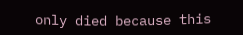only died because this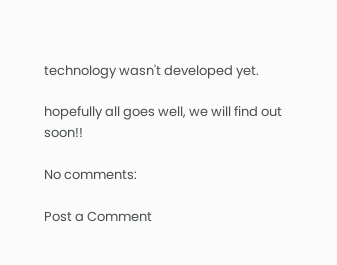technology wasn't developed yet.

hopefully all goes well, we will find out soon!!

No comments:

Post a Comment